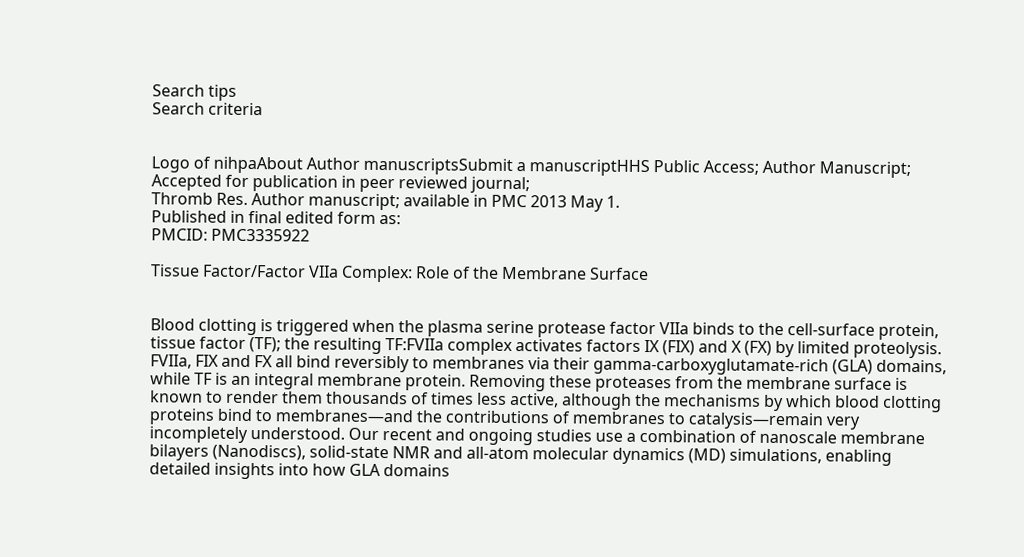Search tips
Search criteria


Logo of nihpaAbout Author manuscriptsSubmit a manuscriptHHS Public Access; Author Manuscript; Accepted for publication in peer reviewed journal;
Thromb Res. Author manuscript; available in PMC 2013 May 1.
Published in final edited form as:
PMCID: PMC3335922

Tissue Factor/Factor VIIa Complex: Role of the Membrane Surface


Blood clotting is triggered when the plasma serine protease factor VIIa binds to the cell-surface protein, tissue factor (TF); the resulting TF:FVIIa complex activates factors IX (FIX) and X (FX) by limited proteolysis. FVIIa, FIX and FX all bind reversibly to membranes via their gamma-carboxyglutamate-rich (GLA) domains, while TF is an integral membrane protein. Removing these proteases from the membrane surface is known to render them thousands of times less active, although the mechanisms by which blood clotting proteins bind to membranes—and the contributions of membranes to catalysis—remain very incompletely understood. Our recent and ongoing studies use a combination of nanoscale membrane bilayers (Nanodiscs), solid-state NMR and all-atom molecular dynamics (MD) simulations, enabling detailed insights into how GLA domains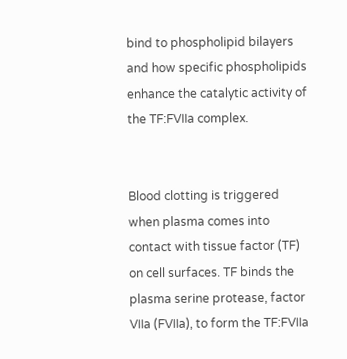bind to phospholipid bilayers and how specific phospholipids enhance the catalytic activity of the TF:FVIIa complex.


Blood clotting is triggered when plasma comes into contact with tissue factor (TF) on cell surfaces. TF binds the plasma serine protease, factor VIIa (FVIIa), to form the TF:FVIIa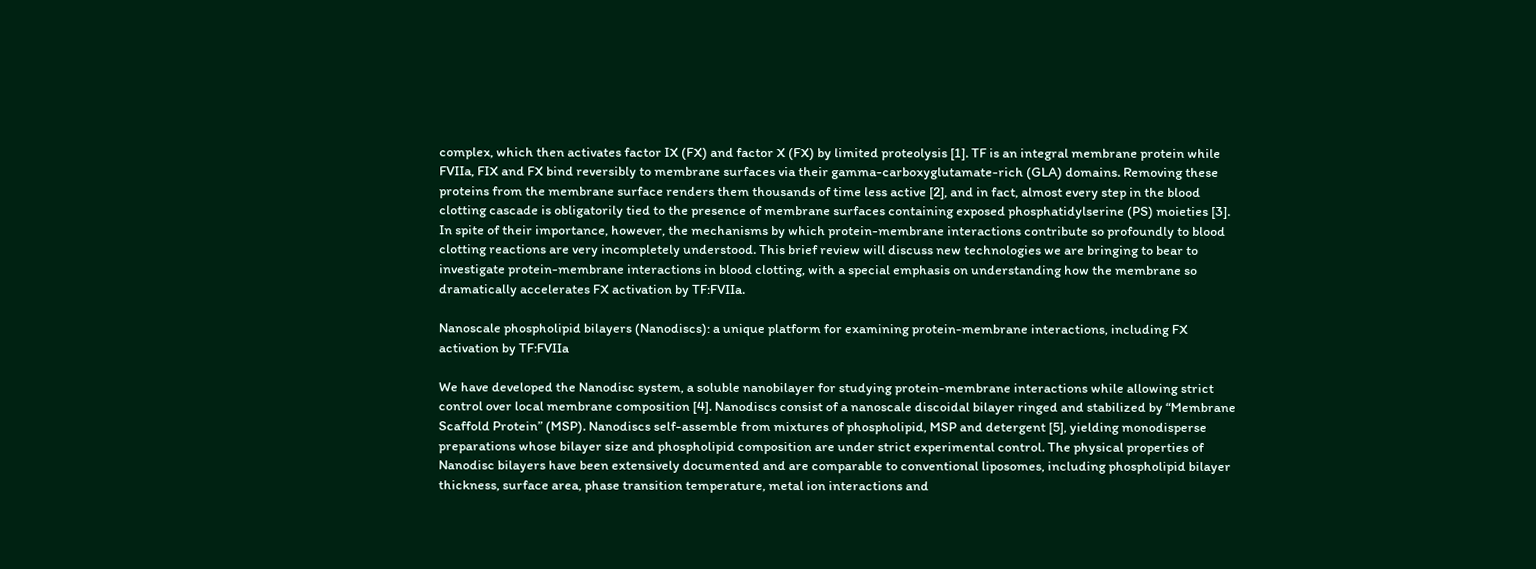complex, which then activates factor IX (FX) and factor X (FX) by limited proteolysis [1]. TF is an integral membrane protein while FVIIa, FIX and FX bind reversibly to membrane surfaces via their gamma-carboxyglutamate-rich (GLA) domains. Removing these proteins from the membrane surface renders them thousands of time less active [2], and in fact, almost every step in the blood clotting cascade is obligatorily tied to the presence of membrane surfaces containing exposed phosphatidylserine (PS) moieties [3]. In spite of their importance, however, the mechanisms by which protein-membrane interactions contribute so profoundly to blood clotting reactions are very incompletely understood. This brief review will discuss new technologies we are bringing to bear to investigate protein-membrane interactions in blood clotting, with a special emphasis on understanding how the membrane so dramatically accelerates FX activation by TF:FVIIa.

Nanoscale phospholipid bilayers (Nanodiscs): a unique platform for examining protein-membrane interactions, including FX activation by TF:FVIIa

We have developed the Nanodisc system, a soluble nanobilayer for studying protein-membrane interactions while allowing strict control over local membrane composition [4]. Nanodiscs consist of a nanoscale discoidal bilayer ringed and stabilized by “Membrane Scaffold Protein” (MSP). Nanodiscs self-assemble from mixtures of phospholipid, MSP and detergent [5], yielding monodisperse preparations whose bilayer size and phospholipid composition are under strict experimental control. The physical properties of Nanodisc bilayers have been extensively documented and are comparable to conventional liposomes, including phospholipid bilayer thickness, surface area, phase transition temperature, metal ion interactions and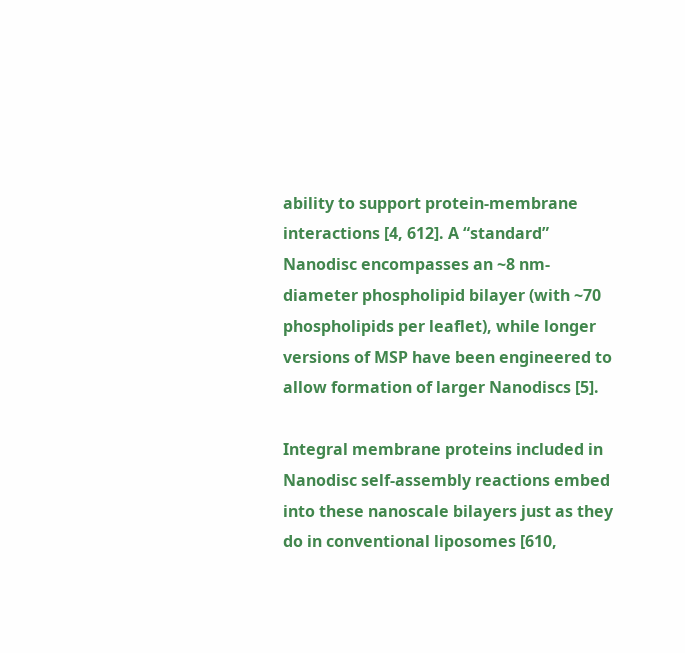ability to support protein-membrane interactions [4, 612]. A “standard” Nanodisc encompasses an ~8 nm-diameter phospholipid bilayer (with ~70 phospholipids per leaflet), while longer versions of MSP have been engineered to allow formation of larger Nanodiscs [5].

Integral membrane proteins included in Nanodisc self-assembly reactions embed into these nanoscale bilayers just as they do in conventional liposomes [610,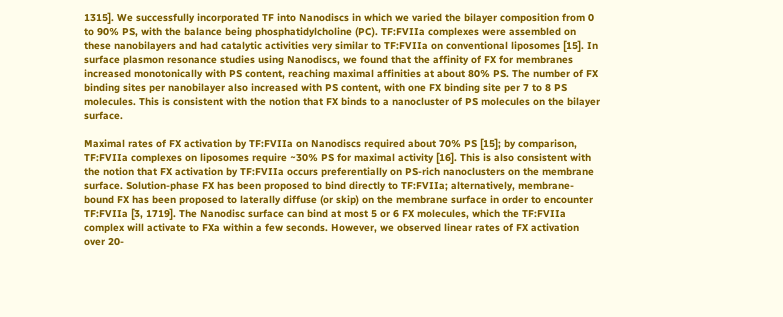1315]. We successfully incorporated TF into Nanodiscs in which we varied the bilayer composition from 0 to 90% PS, with the balance being phosphatidylcholine (PC). TF:FVIIa complexes were assembled on these nanobilayers and had catalytic activities very similar to TF:FVIIa on conventional liposomes [15]. In surface plasmon resonance studies using Nanodiscs, we found that the affinity of FX for membranes increased monotonically with PS content, reaching maximal affinities at about 80% PS. The number of FX binding sites per nanobilayer also increased with PS content, with one FX binding site per 7 to 8 PS molecules. This is consistent with the notion that FX binds to a nanocluster of PS molecules on the bilayer surface.

Maximal rates of FX activation by TF:FVIIa on Nanodiscs required about 70% PS [15]; by comparison, TF:FVIIa complexes on liposomes require ~30% PS for maximal activity [16]. This is also consistent with the notion that FX activation by TF:FVIIa occurs preferentially on PS-rich nanoclusters on the membrane surface. Solution-phase FX has been proposed to bind directly to TF:FVIIa; alternatively, membrane-bound FX has been proposed to laterally diffuse (or skip) on the membrane surface in order to encounter TF:FVIIa [3, 1719]. The Nanodisc surface can bind at most 5 or 6 FX molecules, which the TF:FVIIa complex will activate to FXa within a few seconds. However, we observed linear rates of FX activation over 20-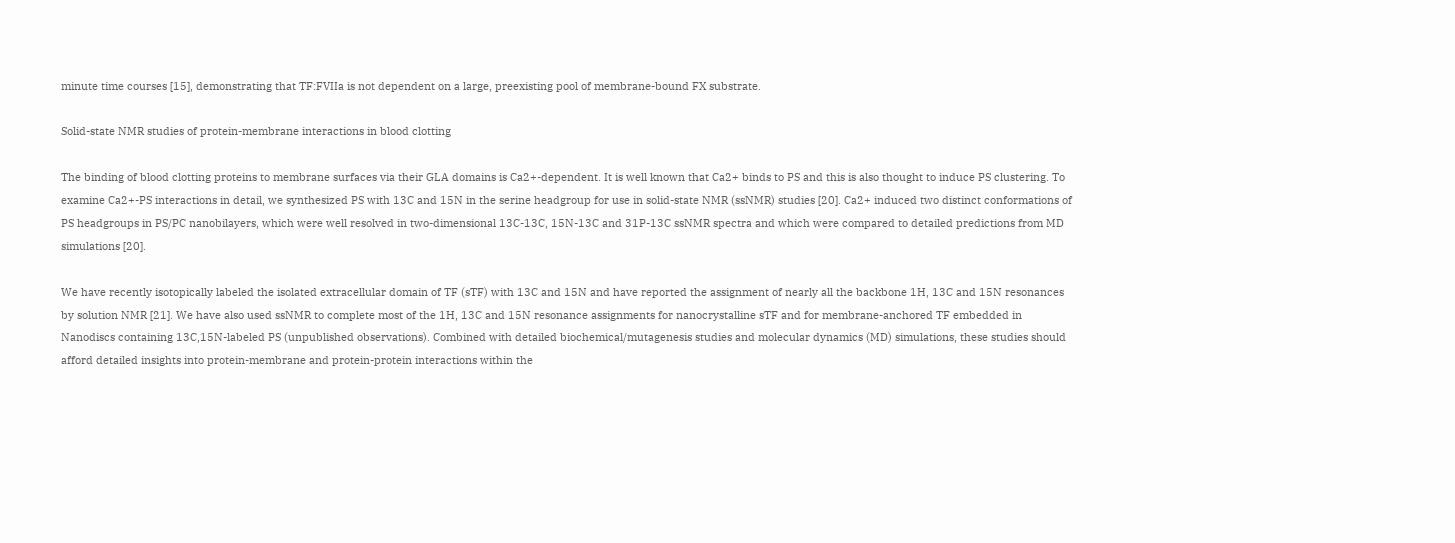minute time courses [15], demonstrating that TF:FVIIa is not dependent on a large, preexisting pool of membrane-bound FX substrate.

Solid-state NMR studies of protein-membrane interactions in blood clotting

The binding of blood clotting proteins to membrane surfaces via their GLA domains is Ca2+-dependent. It is well known that Ca2+ binds to PS and this is also thought to induce PS clustering. To examine Ca2+-PS interactions in detail, we synthesized PS with 13C and 15N in the serine headgroup for use in solid-state NMR (ssNMR) studies [20]. Ca2+ induced two distinct conformations of PS headgroups in PS/PC nanobilayers, which were well resolved in two-dimensional 13C-13C, 15N-13C and 31P-13C ssNMR spectra and which were compared to detailed predictions from MD simulations [20].

We have recently isotopically labeled the isolated extracellular domain of TF (sTF) with 13C and 15N and have reported the assignment of nearly all the backbone 1H, 13C and 15N resonances by solution NMR [21]. We have also used ssNMR to complete most of the 1H, 13C and 15N resonance assignments for nanocrystalline sTF and for membrane-anchored TF embedded in Nanodiscs containing 13C,15N-labeled PS (unpublished observations). Combined with detailed biochemical/mutagenesis studies and molecular dynamics (MD) simulations, these studies should afford detailed insights into protein-membrane and protein-protein interactions within the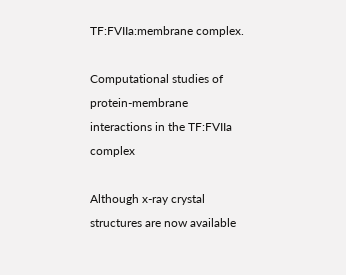TF:FVIIa:membrane complex.

Computational studies of protein-membrane interactions in the TF:FVIIa complex

Although x-ray crystal structures are now available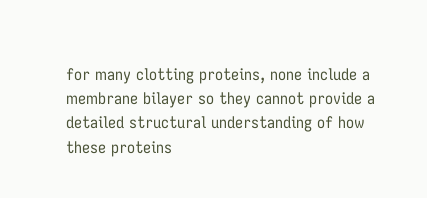for many clotting proteins, none include a membrane bilayer so they cannot provide a detailed structural understanding of how these proteins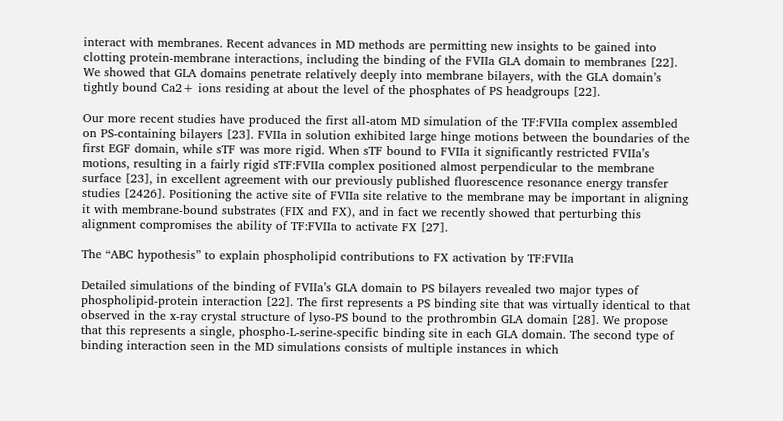interact with membranes. Recent advances in MD methods are permitting new insights to be gained into clotting protein-membrane interactions, including the binding of the FVIIa GLA domain to membranes [22]. We showed that GLA domains penetrate relatively deeply into membrane bilayers, with the GLA domain’s tightly bound Ca2+ ions residing at about the level of the phosphates of PS headgroups [22].

Our more recent studies have produced the first all-atom MD simulation of the TF:FVIIa complex assembled on PS-containing bilayers [23]. FVIIa in solution exhibited large hinge motions between the boundaries of the first EGF domain, while sTF was more rigid. When sTF bound to FVIIa it significantly restricted FVIIa’s motions, resulting in a fairly rigid sTF:FVIIa complex positioned almost perpendicular to the membrane surface [23], in excellent agreement with our previously published fluorescence resonance energy transfer studies [2426]. Positioning the active site of FVIIa site relative to the membrane may be important in aligning it with membrane-bound substrates (FIX and FX), and in fact we recently showed that perturbing this alignment compromises the ability of TF:FVIIa to activate FX [27].

The “ABC hypothesis” to explain phospholipid contributions to FX activation by TF:FVIIa

Detailed simulations of the binding of FVIIa’s GLA domain to PS bilayers revealed two major types of phospholipid-protein interaction [22]. The first represents a PS binding site that was virtually identical to that observed in the x-ray crystal structure of lyso-PS bound to the prothrombin GLA domain [28]. We propose that this represents a single, phospho-L-serine-specific binding site in each GLA domain. The second type of binding interaction seen in the MD simulations consists of multiple instances in which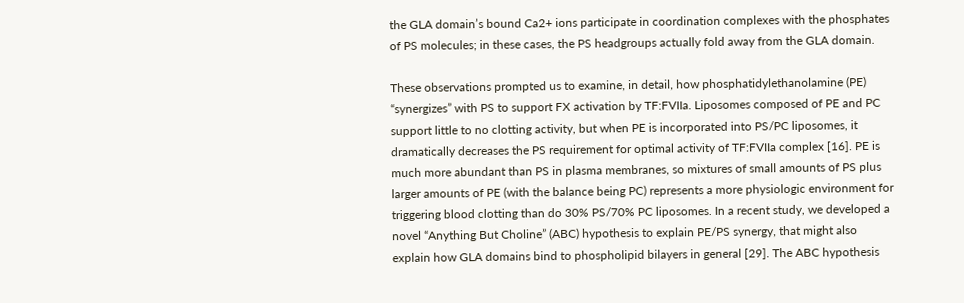the GLA domain’s bound Ca2+ ions participate in coordination complexes with the phosphates of PS molecules; in these cases, the PS headgroups actually fold away from the GLA domain.

These observations prompted us to examine, in detail, how phosphatidylethanolamine (PE) “synergizes” with PS to support FX activation by TF:FVIIa. Liposomes composed of PE and PC support little to no clotting activity, but when PE is incorporated into PS/PC liposomes, it dramatically decreases the PS requirement for optimal activity of TF:FVIIa complex [16]. PE is much more abundant than PS in plasma membranes, so mixtures of small amounts of PS plus larger amounts of PE (with the balance being PC) represents a more physiologic environment for triggering blood clotting than do 30% PS/70% PC liposomes. In a recent study, we developed a novel “Anything But Choline” (ABC) hypothesis to explain PE/PS synergy, that might also explain how GLA domains bind to phospholipid bilayers in general [29]. The ABC hypothesis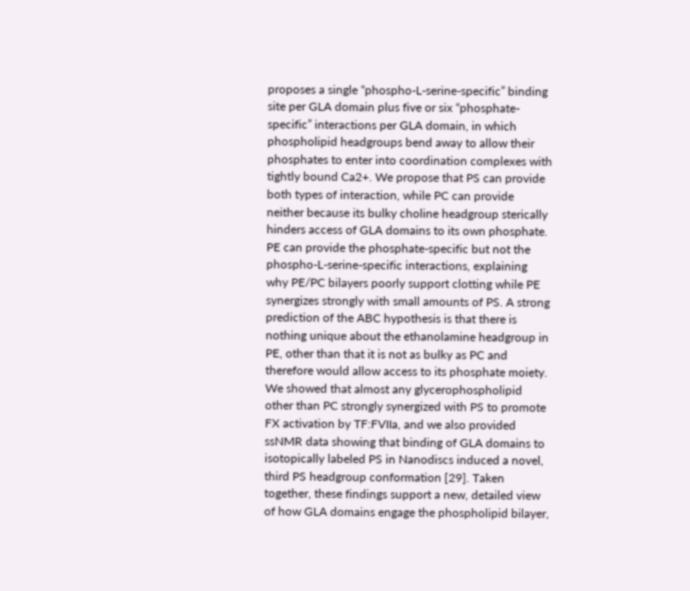proposes a single “phospho-L-serine-specific” binding site per GLA domain plus five or six “phosphate-specific” interactions per GLA domain, in which phospholipid headgroups bend away to allow their phosphates to enter into coordination complexes with tightly bound Ca2+. We propose that PS can provide both types of interaction, while PC can provide neither because its bulky choline headgroup sterically hinders access of GLA domains to its own phosphate. PE can provide the phosphate-specific but not the phospho-L-serine-specific interactions, explaining why PE/PC bilayers poorly support clotting while PE synergizes strongly with small amounts of PS. A strong prediction of the ABC hypothesis is that there is nothing unique about the ethanolamine headgroup in PE, other than that it is not as bulky as PC and therefore would allow access to its phosphate moiety. We showed that almost any glycerophospholipid other than PC strongly synergized with PS to promote FX activation by TF:FVIIa, and we also provided ssNMR data showing that binding of GLA domains to isotopically labeled PS in Nanodiscs induced a novel, third PS headgroup conformation [29]. Taken together, these findings support a new, detailed view of how GLA domains engage the phospholipid bilayer,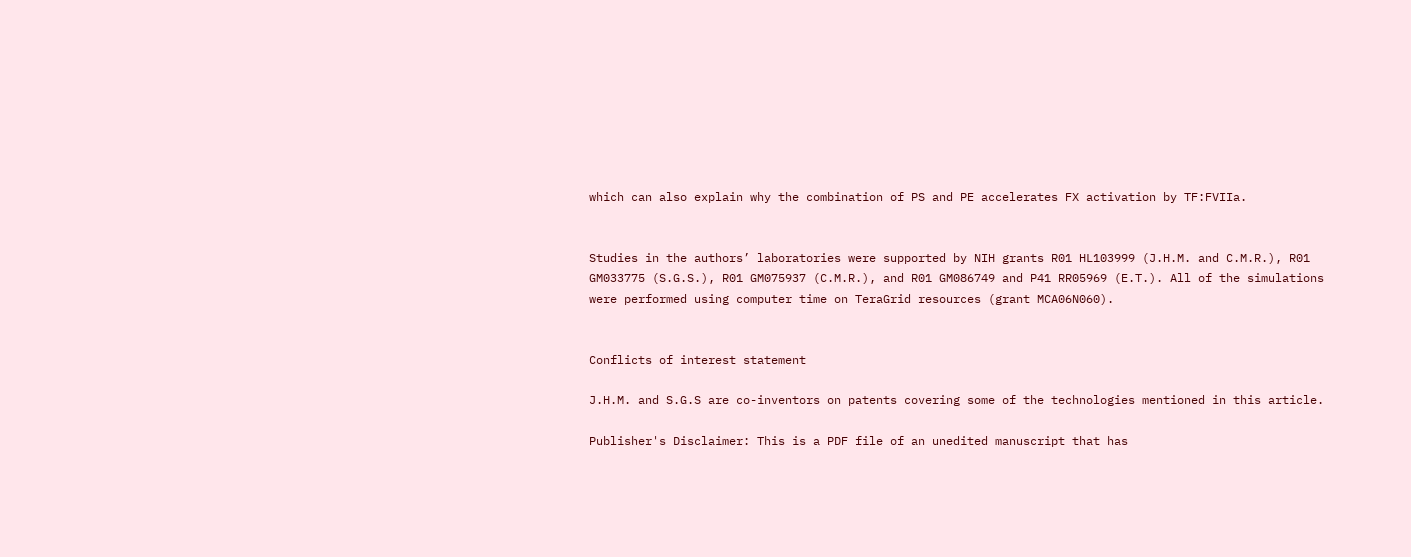which can also explain why the combination of PS and PE accelerates FX activation by TF:FVIIa.


Studies in the authors’ laboratories were supported by NIH grants R01 HL103999 (J.H.M. and C.M.R.), R01 GM033775 (S.G.S.), R01 GM075937 (C.M.R.), and R01 GM086749 and P41 RR05969 (E.T.). All of the simulations were performed using computer time on TeraGrid resources (grant MCA06N060).


Conflicts of interest statement

J.H.M. and S.G.S are co-inventors on patents covering some of the technologies mentioned in this article.

Publisher's Disclaimer: This is a PDF file of an unedited manuscript that has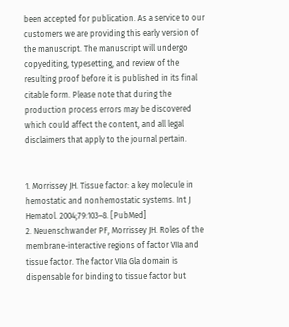been accepted for publication. As a service to our customers we are providing this early version of the manuscript. The manuscript will undergo copyediting, typesetting, and review of the resulting proof before it is published in its final citable form. Please note that during the production process errors may be discovered which could affect the content, and all legal disclaimers that apply to the journal pertain.


1. Morrissey JH. Tissue factor: a key molecule in hemostatic and nonhemostatic systems. Int J Hematol. 2004;79:103–8. [PubMed]
2. Neuenschwander PF, Morrissey JH. Roles of the membrane-interactive regions of factor VIIa and tissue factor. The factor VIIa Gla domain is dispensable for binding to tissue factor but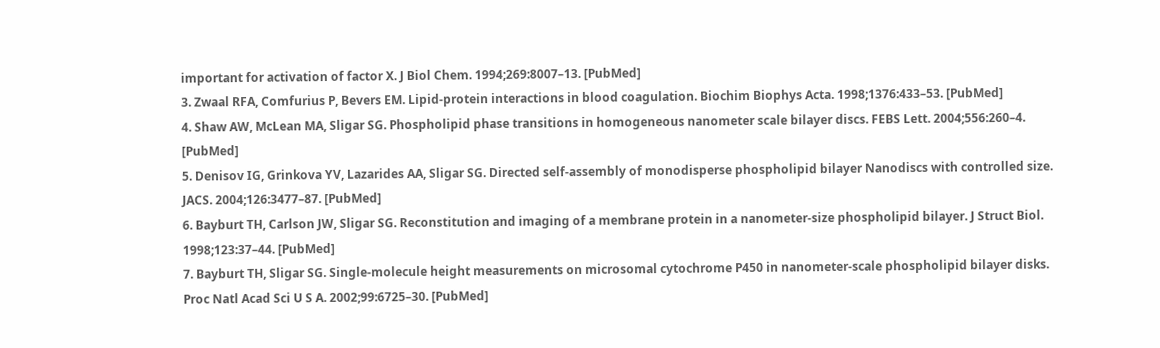important for activation of factor X. J Biol Chem. 1994;269:8007–13. [PubMed]
3. Zwaal RFA, Comfurius P, Bevers EM. Lipid-protein interactions in blood coagulation. Biochim Biophys Acta. 1998;1376:433–53. [PubMed]
4. Shaw AW, McLean MA, Sligar SG. Phospholipid phase transitions in homogeneous nanometer scale bilayer discs. FEBS Lett. 2004;556:260–4. [PubMed]
5. Denisov IG, Grinkova YV, Lazarides AA, Sligar SG. Directed self-assembly of monodisperse phospholipid bilayer Nanodiscs with controlled size. JACS. 2004;126:3477–87. [PubMed]
6. Bayburt TH, Carlson JW, Sligar SG. Reconstitution and imaging of a membrane protein in a nanometer-size phospholipid bilayer. J Struct Biol. 1998;123:37–44. [PubMed]
7. Bayburt TH, Sligar SG. Single-molecule height measurements on microsomal cytochrome P450 in nanometer-scale phospholipid bilayer disks. Proc Natl Acad Sci U S A. 2002;99:6725–30. [PubMed]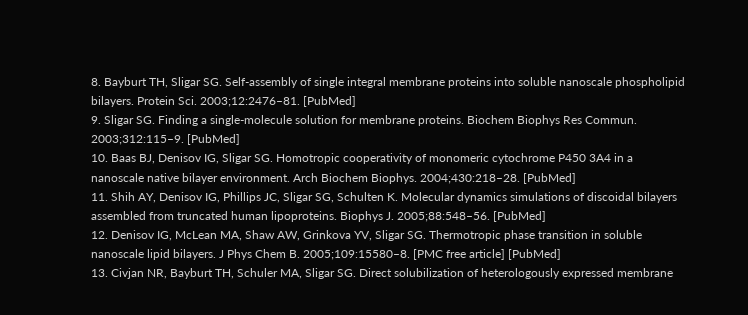8. Bayburt TH, Sligar SG. Self-assembly of single integral membrane proteins into soluble nanoscale phospholipid bilayers. Protein Sci. 2003;12:2476–81. [PubMed]
9. Sligar SG. Finding a single-molecule solution for membrane proteins. Biochem Biophys Res Commun. 2003;312:115–9. [PubMed]
10. Baas BJ, Denisov IG, Sligar SG. Homotropic cooperativity of monomeric cytochrome P450 3A4 in a nanoscale native bilayer environment. Arch Biochem Biophys. 2004;430:218–28. [PubMed]
11. Shih AY, Denisov IG, Phillips JC, Sligar SG, Schulten K. Molecular dynamics simulations of discoidal bilayers assembled from truncated human lipoproteins. Biophys J. 2005;88:548–56. [PubMed]
12. Denisov IG, McLean MA, Shaw AW, Grinkova YV, Sligar SG. Thermotropic phase transition in soluble nanoscale lipid bilayers. J Phys Chem B. 2005;109:15580–8. [PMC free article] [PubMed]
13. Civjan NR, Bayburt TH, Schuler MA, Sligar SG. Direct solubilization of heterologously expressed membrane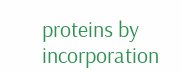proteins by incorporation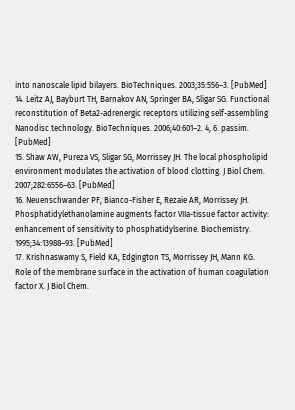into nanoscale lipid bilayers. BioTechniques. 2003;35:556–3. [PubMed]
14. Leitz AJ, Bayburt TH, Barnakov AN, Springer BA, Sligar SG. Functional reconstitution of Beta2-adrenergic receptors utilizing self-assembling Nanodisc technology. BioTechniques. 2006;40:601–2. 4, 6. passim. [PubMed]
15. Shaw AW, Pureza VS, Sligar SG, Morrissey JH. The local phospholipid environment modulates the activation of blood clotting. J Biol Chem. 2007;282:6556–63. [PubMed]
16. Neuenschwander PF, Bianco-Fisher E, Rezaie AR, Morrissey JH. Phosphatidylethanolamine augments factor VIIa-tissue factor activity: enhancement of sensitivity to phosphatidylserine. Biochemistry. 1995;34:13988–93. [PubMed]
17. Krishnaswamy S, Field KA, Edgington TS, Morrissey JH, Mann KG. Role of the membrane surface in the activation of human coagulation factor X. J Biol Chem.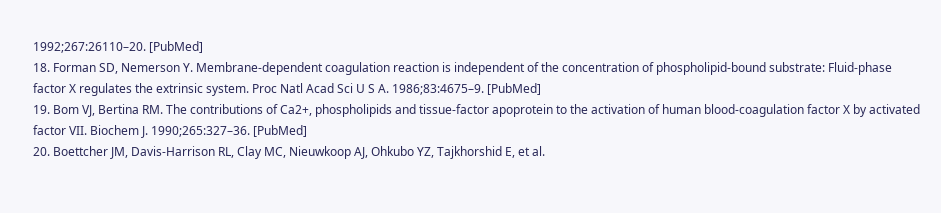1992;267:26110–20. [PubMed]
18. Forman SD, Nemerson Y. Membrane-dependent coagulation reaction is independent of the concentration of phospholipid-bound substrate: Fluid-phase factor X regulates the extrinsic system. Proc Natl Acad Sci U S A. 1986;83:4675–9. [PubMed]
19. Bom VJ, Bertina RM. The contributions of Ca2+, phospholipids and tissue-factor apoprotein to the activation of human blood-coagulation factor X by activated factor VII. Biochem J. 1990;265:327–36. [PubMed]
20. Boettcher JM, Davis-Harrison RL, Clay MC, Nieuwkoop AJ, Ohkubo YZ, Tajkhorshid E, et al.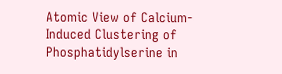Atomic View of Calcium-Induced Clustering of Phosphatidylserine in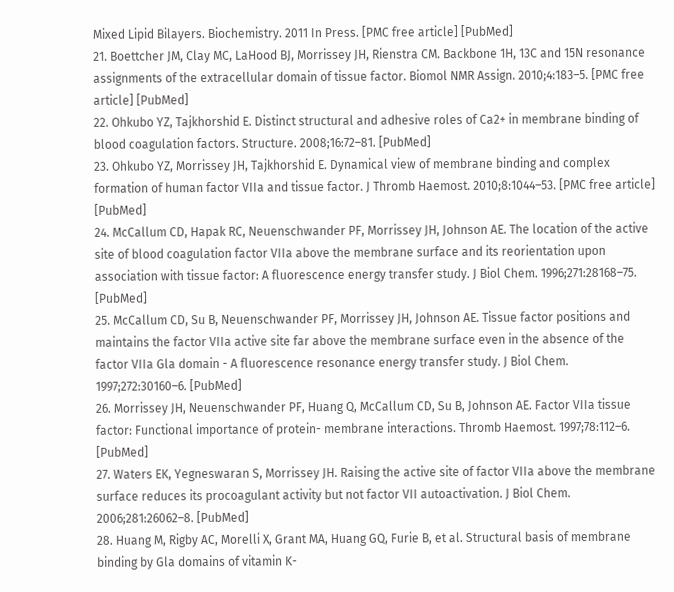Mixed Lipid Bilayers. Biochemistry. 2011 In Press. [PMC free article] [PubMed]
21. Boettcher JM, Clay MC, LaHood BJ, Morrissey JH, Rienstra CM. Backbone 1H, 13C and 15N resonance assignments of the extracellular domain of tissue factor. Biomol NMR Assign. 2010;4:183–5. [PMC free article] [PubMed]
22. Ohkubo YZ, Tajkhorshid E. Distinct structural and adhesive roles of Ca2+ in membrane binding of blood coagulation factors. Structure. 2008;16:72–81. [PubMed]
23. Ohkubo YZ, Morrissey JH, Tajkhorshid E. Dynamical view of membrane binding and complex formation of human factor VIIa and tissue factor. J Thromb Haemost. 2010;8:1044–53. [PMC free article] [PubMed]
24. McCallum CD, Hapak RC, Neuenschwander PF, Morrissey JH, Johnson AE. The location of the active site of blood coagulation factor VIIa above the membrane surface and its reorientation upon association with tissue factor: A fluorescence energy transfer study. J Biol Chem. 1996;271:28168–75. [PubMed]
25. McCallum CD, Su B, Neuenschwander PF, Morrissey JH, Johnson AE. Tissue factor positions and maintains the factor VIIa active site far above the membrane surface even in the absence of the factor VIIa Gla domain - A fluorescence resonance energy transfer study. J Biol Chem. 1997;272:30160–6. [PubMed]
26. Morrissey JH, Neuenschwander PF, Huang Q, McCallum CD, Su B, Johnson AE. Factor VIIa tissue factor: Functional importance of protein- membrane interactions. Thromb Haemost. 1997;78:112–6. [PubMed]
27. Waters EK, Yegneswaran S, Morrissey JH. Raising the active site of factor VIIa above the membrane surface reduces its procoagulant activity but not factor VII autoactivation. J Biol Chem. 2006;281:26062–8. [PubMed]
28. Huang M, Rigby AC, Morelli X, Grant MA, Huang GQ, Furie B, et al. Structural basis of membrane binding by Gla domains of vitamin K-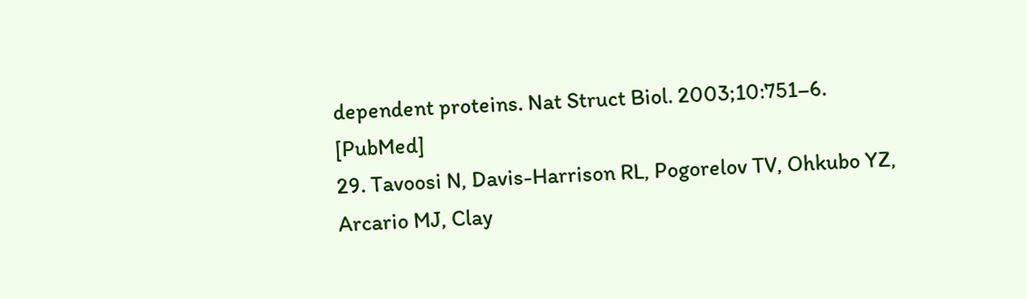dependent proteins. Nat Struct Biol. 2003;10:751–6. [PubMed]
29. Tavoosi N, Davis-Harrison RL, Pogorelov TV, Ohkubo YZ, Arcario MJ, Clay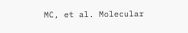MC, et al. Molecular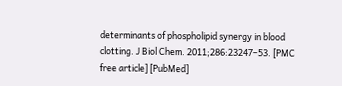determinants of phospholipid synergy in blood clotting. J Biol Chem. 2011;286:23247–53. [PMC free article] [PubMed]